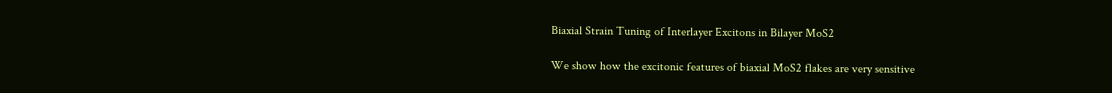Biaxial Strain Tuning of Interlayer Excitons in Bilayer MoS2

We show how the excitonic features of biaxial MoS2 flakes are very sensitive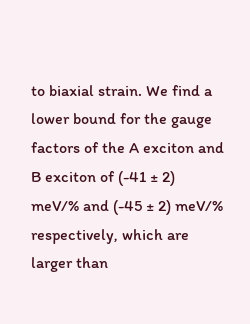to biaxial strain. We find a lower bound for the gauge factors of the A exciton and B exciton of (-41 ± 2) meV/% and (-45 ± 2) meV/% respectively, which are larger than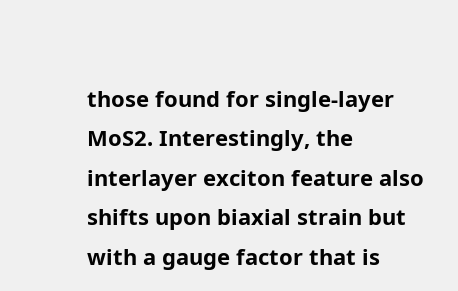those found for single-layer MoS2. Interestingly, the interlayer exciton feature also shifts upon biaxial strain but with a gauge factor that is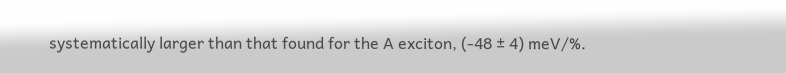systematically larger than that found for the A exciton, (-48 ± 4) meV/%.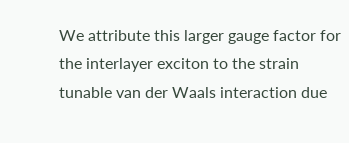We attribute this larger gauge factor for the interlayer exciton to the strain tunable van der Waals interaction due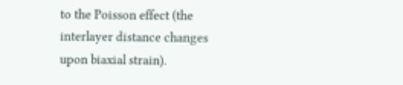to the Poisson effect (the interlayer distance changes upon biaxial strain).